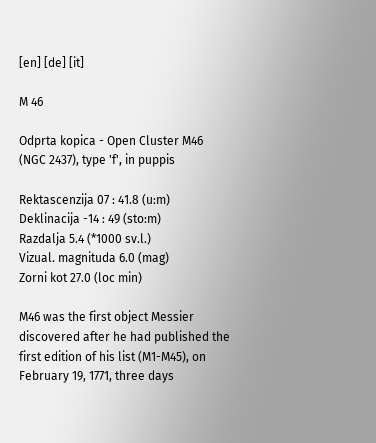[en] [de] [it]

M 46

Odprta kopica - Open Cluster M46 (NGC 2437), type 'f', in puppis

Rektascenzija 07 : 41.8 (u:m)
Deklinacija -14 : 49 (sto:m)
Razdalja 5.4 (*1000 sv.l.)
Vizual. magnituda 6.0 (mag)
Zorni kot 27.0 (loc min)

M46 was the first object Messier discovered after he had published the first edition of his list (M1-M45), on February 19, 1771, three days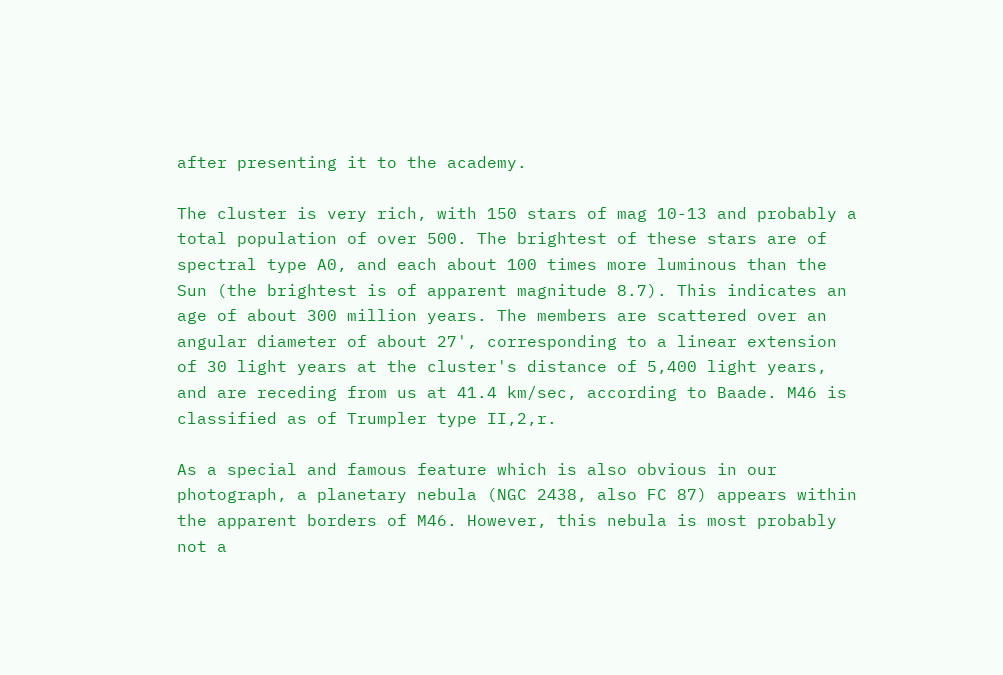after presenting it to the academy.

The cluster is very rich, with 150 stars of mag 10-13 and probably a total population of over 500. The brightest of these stars are of spectral type A0, and each about 100 times more luminous than the Sun (the brightest is of apparent magnitude 8.7). This indicates an age of about 300 million years. The members are scattered over an angular diameter of about 27', corresponding to a linear extension of 30 light years at the cluster's distance of 5,400 light years, and are receding from us at 41.4 km/sec, according to Baade. M46 is classified as of Trumpler type II,2,r.

As a special and famous feature which is also obvious in our photograph, a planetary nebula (NGC 2438, also FC 87) appears within the apparent borders of M46. However, this nebula is most probably not a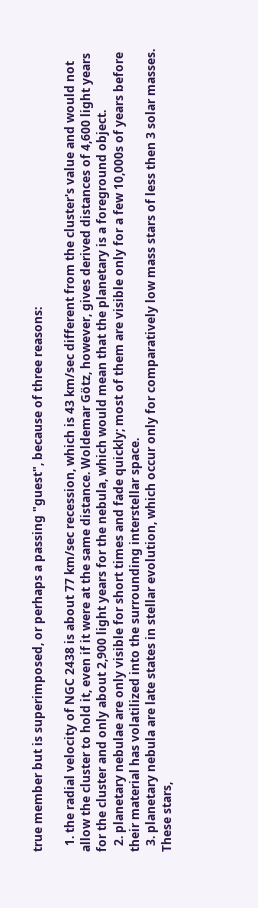true member but is superimposed, or perhaps a passing "guest", because of three reasons:

  1. the radial velocity of NGC 2438 is about 77 km/sec recession, which is 43 km/sec different from the cluster's value and would not allow the cluster to hold it, even if it were at the same distance. Woldemar Götz, however, gives derived distances of 4,600 light years for the cluster and only about 2,900 light years for the nebula, which would mean that the planetary is a foreground object.
  2. planetary nebulae are only visible for short times and fade quickly; most of them are visible only for a few 10,000s of years before their material has volatilized into the surrounding interstellar space.
  3. planetary nebula are late states in stellar evolution, which occur only for comparatively low mass stars of less then 3 solar masses. These stars,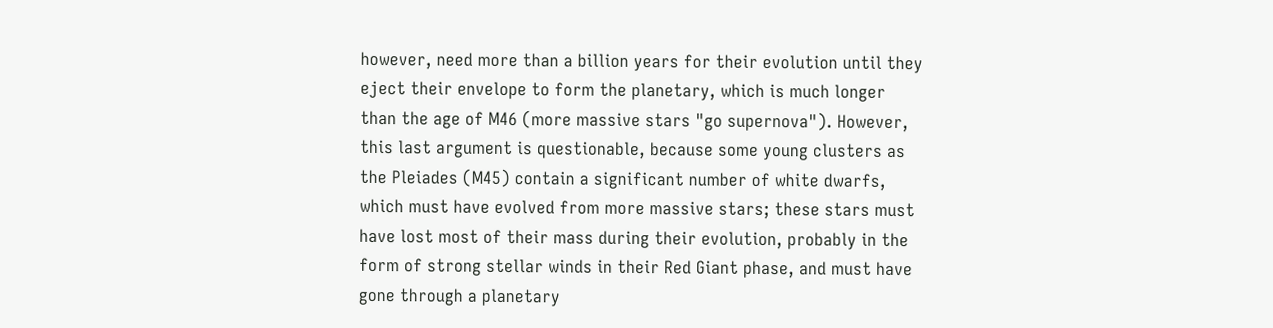however, need more than a billion years for their evolution until they eject their envelope to form the planetary, which is much longer than the age of M46 (more massive stars "go supernova"). However, this last argument is questionable, because some young clusters as the Pleiades (M45) contain a significant number of white dwarfs, which must have evolved from more massive stars; these stars must have lost most of their mass during their evolution, probably in the form of strong stellar winds in their Red Giant phase, and must have gone through a planetary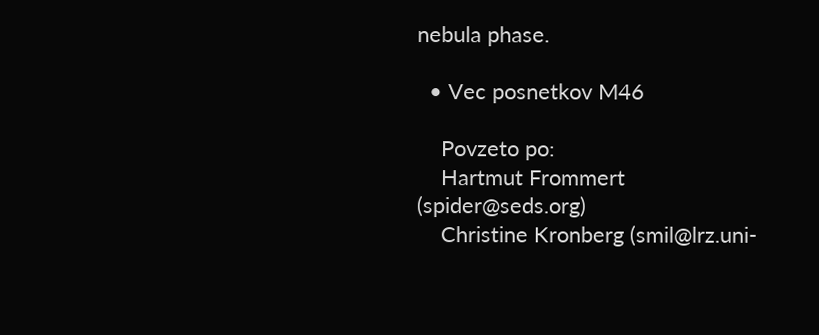nebula phase.

  • Vec posnetkov M46

    Povzeto po:
    Hartmut Frommert (spider@seds.org)
    Christine Kronberg (smil@lrz.uni-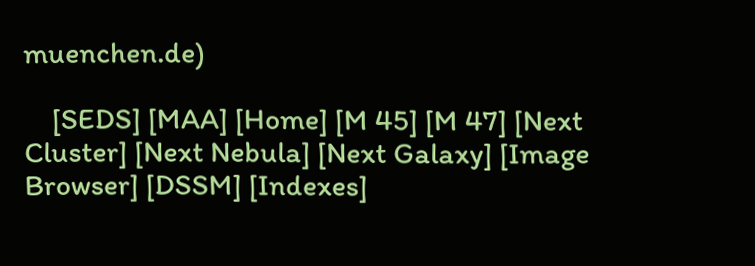muenchen.de)

    [SEDS] [MAA] [Home] [M 45] [M 47] [Next Cluster] [Next Nebula] [Next Galaxy] [Image Browser] [DSSM] [Indexes]